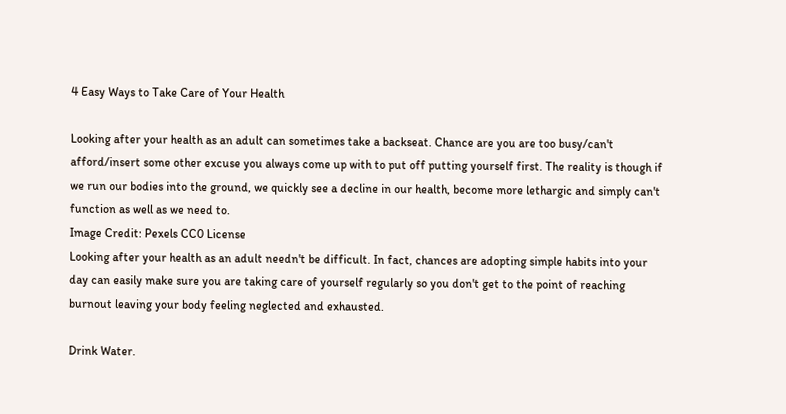4 Easy Ways to Take Care of Your Health

Looking after your health as an adult can sometimes take a backseat. Chance are you are too busy/can't afford/insert some other excuse you always come up with to put off putting yourself first. The reality is though if we run our bodies into the ground, we quickly see a decline in our health, become more lethargic and simply can't function as well as we need to.
Image Credit: Pexels CC0 License
Looking after your health as an adult needn't be difficult. In fact, chances are adopting simple habits into your day can easily make sure you are taking care of yourself regularly so you don't get to the point of reaching burnout leaving your body feeling neglected and exhausted.

Drink Water.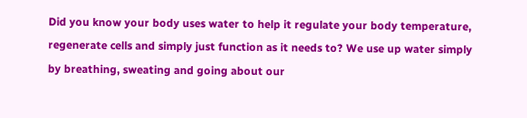Did you know your body uses water to help it regulate your body temperature, regenerate cells and simply just function as it needs to? We use up water simply by breathing, sweating and going about our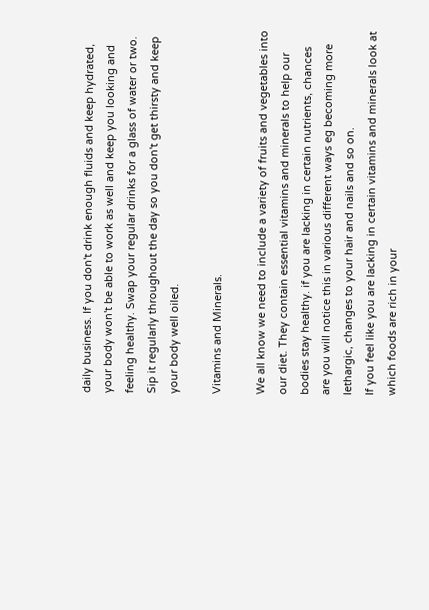daily business. If you don't drink enough fluids and keep hydrated, your body won't be able to work as well and keep you looking and feeling healthy. Swap your regular drinks for a glass of water or two. Sip it regularly throughout the day so you don't get thirsty and keep your body well oiled.

Vitamins and Minerals.

We all know we need to include a variety of fruits and vegetables into our diet. They contain essential vitamins and minerals to help our bodies stay healthy. if you are lacking in certain nutrients, chances are you will notice this in various different ways eg becoming more lethargic, changes to your hair and nails and so on.
If you feel like you are lacking in certain vitamins and minerals look at which foods are rich in your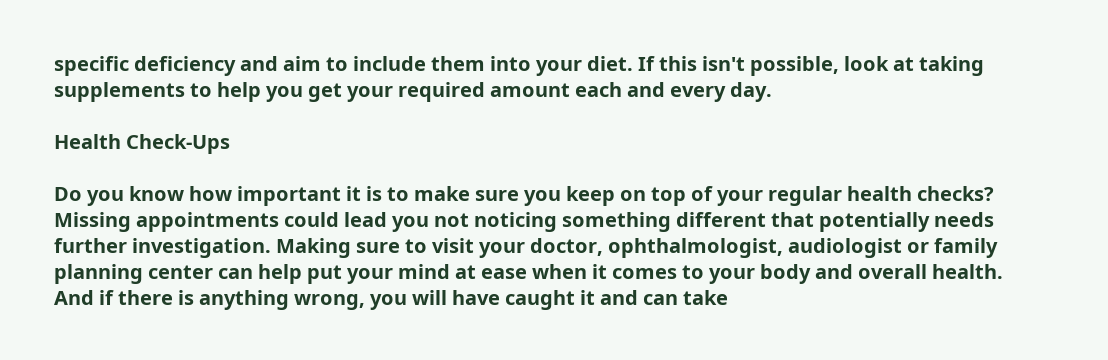specific deficiency and aim to include them into your diet. If this isn't possible, look at taking supplements to help you get your required amount each and every day.

Health Check-Ups

Do you know how important it is to make sure you keep on top of your regular health checks? Missing appointments could lead you not noticing something different that potentially needs further investigation. Making sure to visit your doctor, ophthalmologist, audiologist or family planning center can help put your mind at ease when it comes to your body and overall health.
And if there is anything wrong, you will have caught it and can take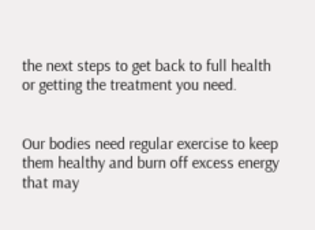the next steps to get back to full health or getting the treatment you need.


Our bodies need regular exercise to keep them healthy and burn off excess energy that may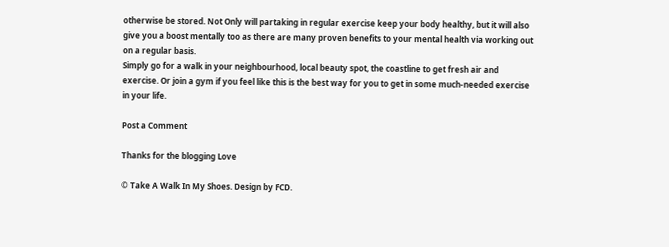otherwise be stored. Not Only will partaking in regular exercise keep your body healthy, but it will also give you a boost mentally too as there are many proven benefits to your mental health via working out on a regular basis.
Simply go for a walk in your neighbourhood, local beauty spot, the coastline to get fresh air and exercise. Or join a gym if you feel like this is the best way for you to get in some much-needed exercise in your life.

Post a Comment

Thanks for the blogging Love

© Take A Walk In My Shoes. Design by FCD.